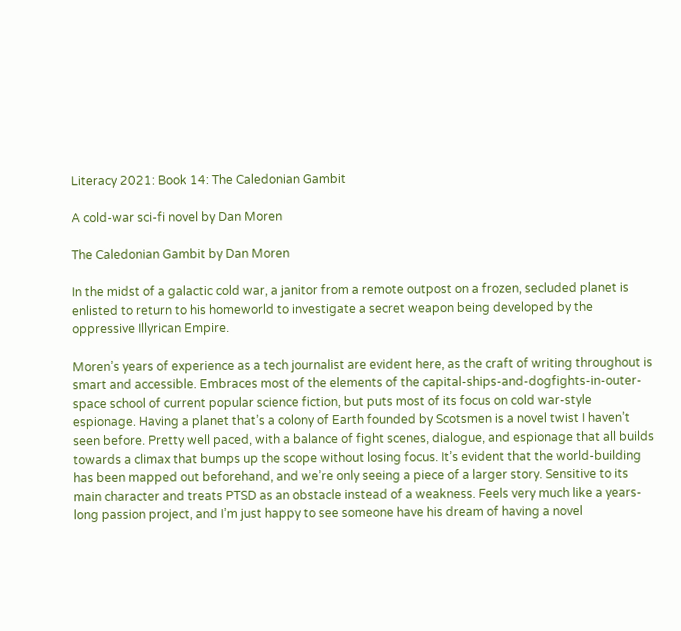Literacy 2021: Book 14: The Caledonian Gambit

A cold-war sci-fi novel by Dan Moren

The Caledonian Gambit by Dan Moren

In the midst of a galactic cold war, a janitor from a remote outpost on a frozen, secluded planet is enlisted to return to his homeworld to investigate a secret weapon being developed by the oppressive Illyrican Empire.

Moren’s years of experience as a tech journalist are evident here, as the craft of writing throughout is smart and accessible. Embraces most of the elements of the capital-ships-and-dogfights-in-outer-space school of current popular science fiction, but puts most of its focus on cold war-style espionage. Having a planet that’s a colony of Earth founded by Scotsmen is a novel twist I haven’t seen before. Pretty well paced, with a balance of fight scenes, dialogue, and espionage that all builds towards a climax that bumps up the scope without losing focus. It’s evident that the world-building has been mapped out beforehand, and we’re only seeing a piece of a larger story. Sensitive to its main character and treats PTSD as an obstacle instead of a weakness. Feels very much like a years-long passion project, and I’m just happy to see someone have his dream of having a novel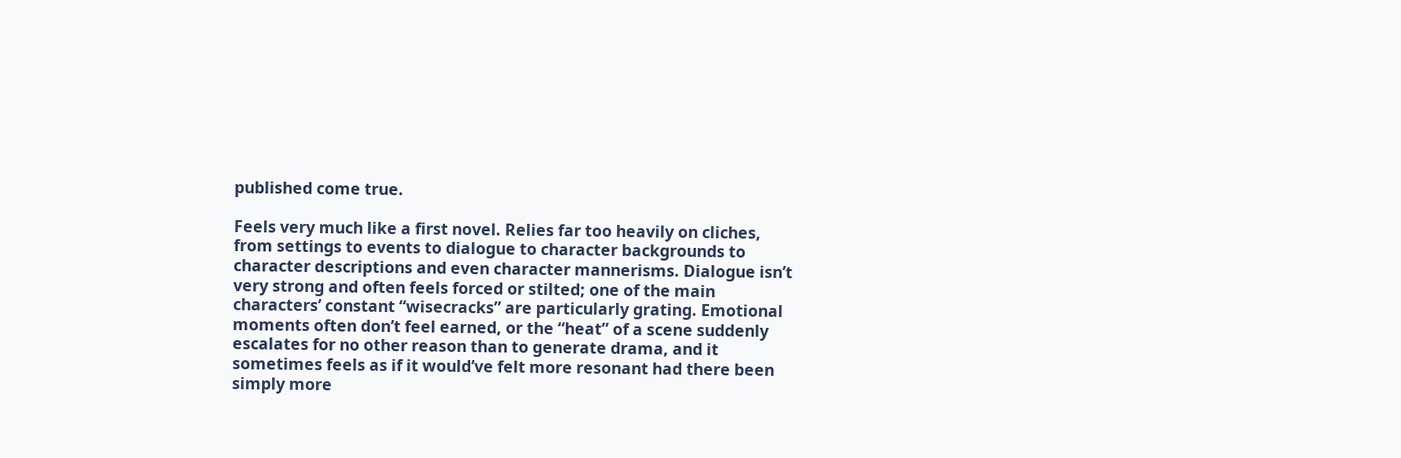published come true.

Feels very much like a first novel. Relies far too heavily on cliches, from settings to events to dialogue to character backgrounds to character descriptions and even character mannerisms. Dialogue isn’t very strong and often feels forced or stilted; one of the main characters’ constant “wisecracks” are particularly grating. Emotional moments often don’t feel earned, or the “heat” of a scene suddenly escalates for no other reason than to generate drama, and it sometimes feels as if it would’ve felt more resonant had there been simply more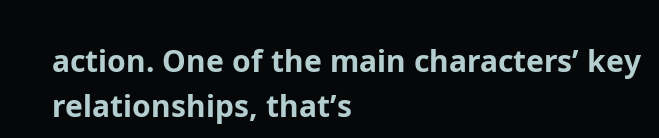action. One of the main characters’ key relationships, that’s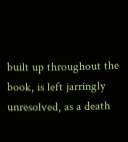built up throughout the book, is left jarringly unresolved, as a death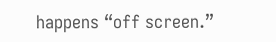happens “off screen.”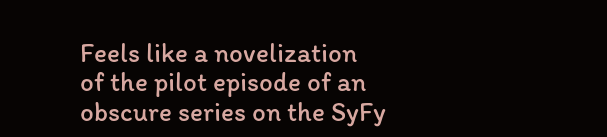Feels like a novelization of the pilot episode of an obscure series on the SyFy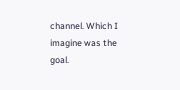channel. Which I imagine was the goal.